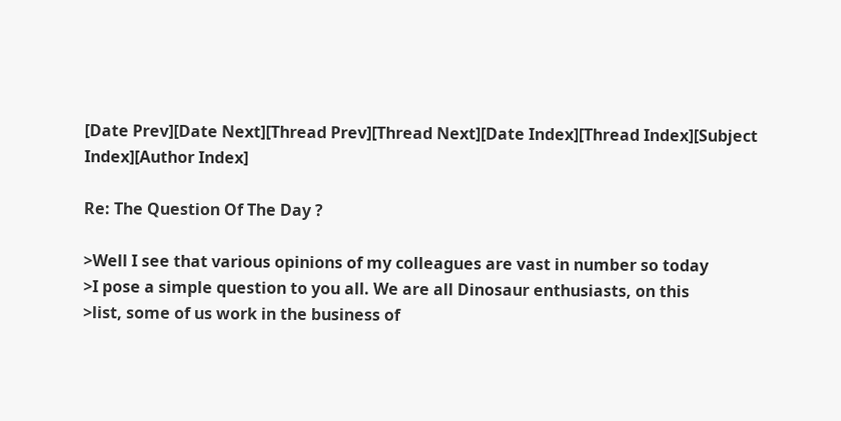[Date Prev][Date Next][Thread Prev][Thread Next][Date Index][Thread Index][Subject Index][Author Index]

Re: The Question Of The Day ?

>Well I see that various opinions of my colleagues are vast in number so today
>I pose a simple question to you all. We are all Dinosaur enthusiasts, on this
>list, some of us work in the business of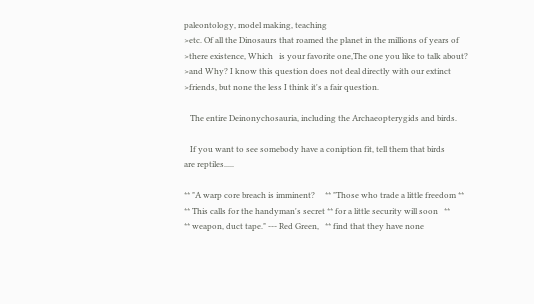paleontology, model making, teaching
>etc. Of all the Dinosaurs that roamed the planet in the millions of years of
>there existence, Which   is your favorite one,The one you like to talk about?
>and Why? I know this question does not deal directly with our extinct
>friends, but none the less I think it's a fair question.

   The entire Deinonychosauria, including the Archaeopterygids and birds.

   If you want to see somebody have a coniption fit, tell them that birds
are reptiles.....

** "A warp core breach is imminent?     ** "Those who trade a little freedom **
** This calls for the handyman's secret ** for a little security will soon   **
** weapon, duct tape." --- Red Green,   ** find that they have none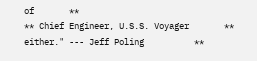of       **
** Chief Engineer, U.S.S. Voyager       ** either." --- Jeff Poling          **